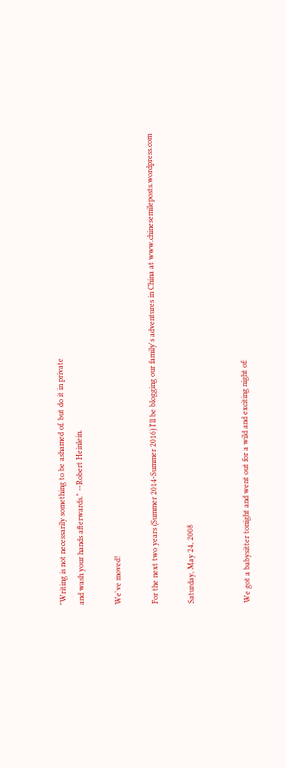"Writing is not necessarily something to be ashamed of. but do it in private
and wash your hands afterwards." --Robert Heinlein.

We've moved!

For the next two years (Summer 2014-Summer 2016) I'll be blogging our family's adventures in China at www.chinesemileposts.wordpress.com

Saturday, May 24, 2008


We got a babysitter tonight and went out for a wild and exciting night of: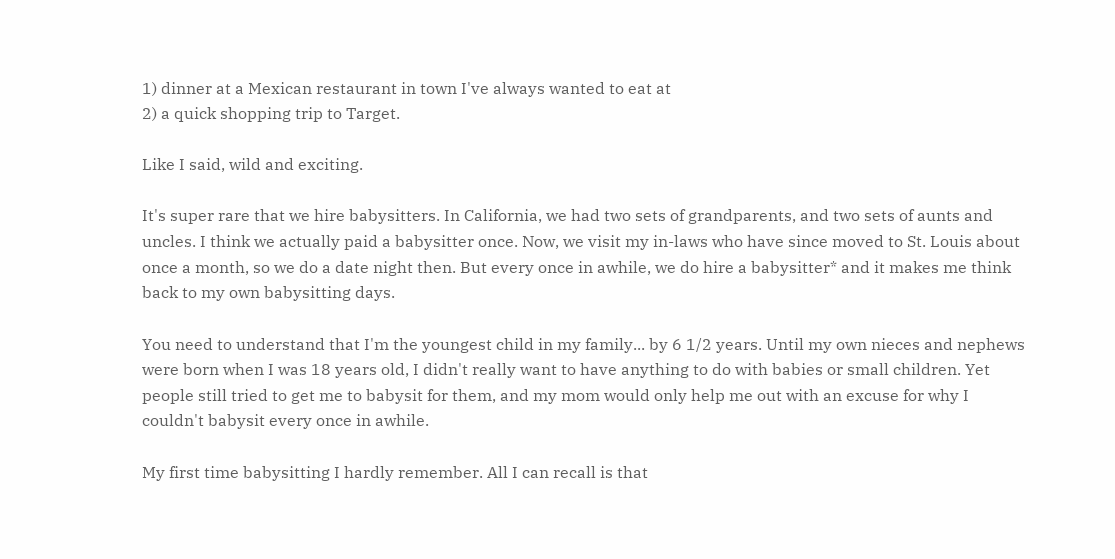1) dinner at a Mexican restaurant in town I've always wanted to eat at
2) a quick shopping trip to Target.

Like I said, wild and exciting.

It's super rare that we hire babysitters. In California, we had two sets of grandparents, and two sets of aunts and uncles. I think we actually paid a babysitter once. Now, we visit my in-laws who have since moved to St. Louis about once a month, so we do a date night then. But every once in awhile, we do hire a babysitter* and it makes me think back to my own babysitting days.

You need to understand that I'm the youngest child in my family... by 6 1/2 years. Until my own nieces and nephews were born when I was 18 years old, I didn't really want to have anything to do with babies or small children. Yet people still tried to get me to babysit for them, and my mom would only help me out with an excuse for why I couldn't babysit every once in awhile.

My first time babysitting I hardly remember. All I can recall is that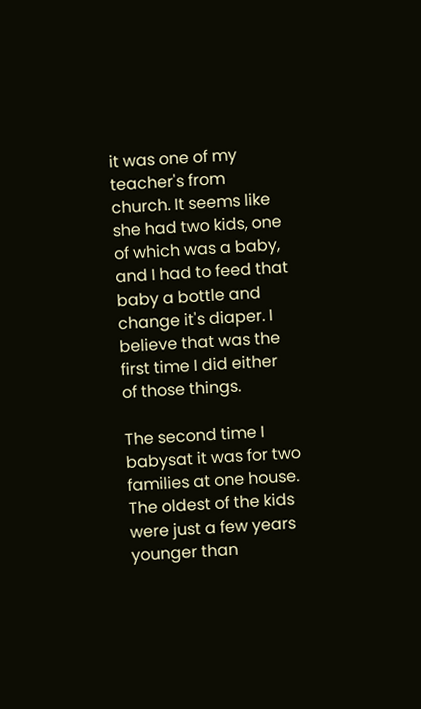it was one of my teacher's from church. It seems like she had two kids, one of which was a baby, and I had to feed that baby a bottle and change it's diaper. I believe that was the first time I did either of those things.

The second time I babysat it was for two families at one house. The oldest of the kids were just a few years younger than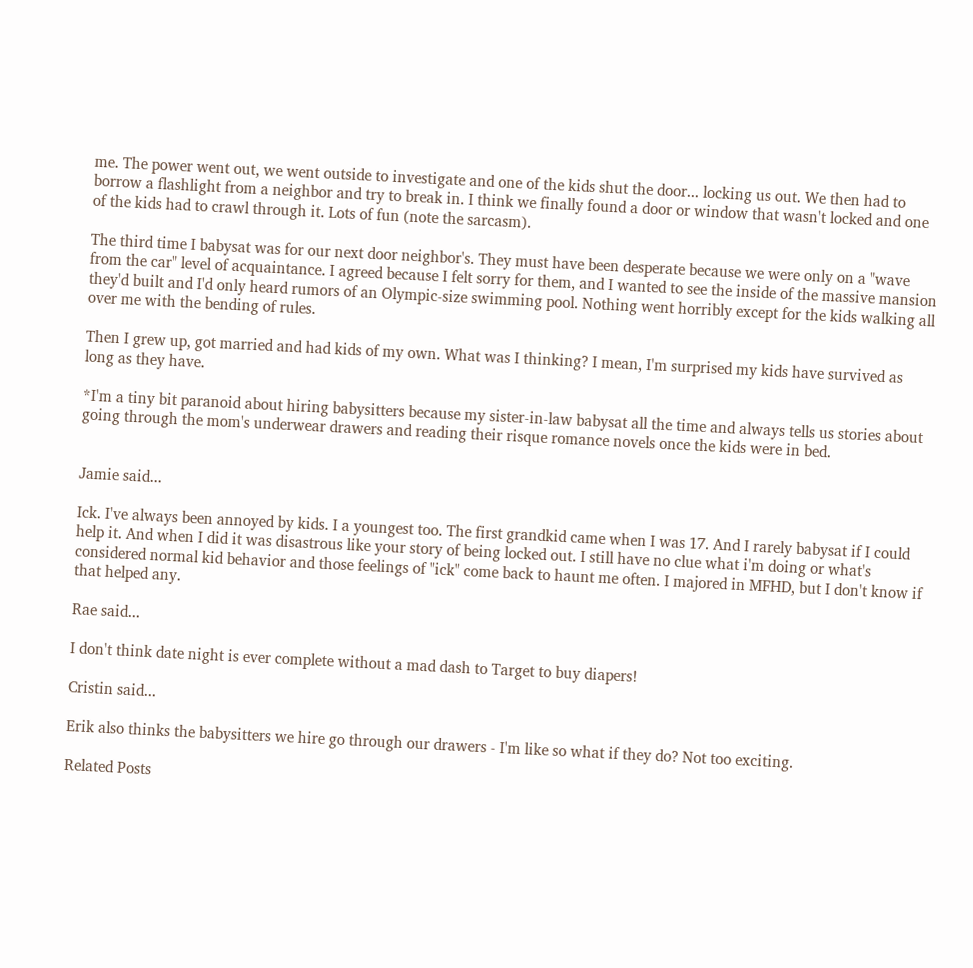me. The power went out, we went outside to investigate and one of the kids shut the door... locking us out. We then had to borrow a flashlight from a neighbor and try to break in. I think we finally found a door or window that wasn't locked and one of the kids had to crawl through it. Lots of fun (note the sarcasm).

The third time I babysat was for our next door neighbor's. They must have been desperate because we were only on a "wave from the car" level of acquaintance. I agreed because I felt sorry for them, and I wanted to see the inside of the massive mansion they'd built and I'd only heard rumors of an Olympic-size swimming pool. Nothing went horribly except for the kids walking all over me with the bending of rules.

Then I grew up, got married and had kids of my own. What was I thinking? I mean, I'm surprised my kids have survived as long as they have.

*I'm a tiny bit paranoid about hiring babysitters because my sister-in-law babysat all the time and always tells us stories about going through the mom's underwear drawers and reading their risque romance novels once the kids were in bed.


Jamie said...

Ick. I've always been annoyed by kids. I a youngest too. The first grandkid came when I was 17. And I rarely babysat if I could help it. And when I did it was disastrous like your story of being locked out. I still have no clue what i'm doing or what's considered normal kid behavior and those feelings of "ick" come back to haunt me often. I majored in MFHD, but I don't know if that helped any.

Rae said...

I don't think date night is ever complete without a mad dash to Target to buy diapers!

Cristin said...

Erik also thinks the babysitters we hire go through our drawers - I'm like so what if they do? Not too exciting.

Related Posts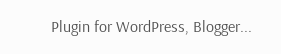Plugin for WordPress, Blogger...